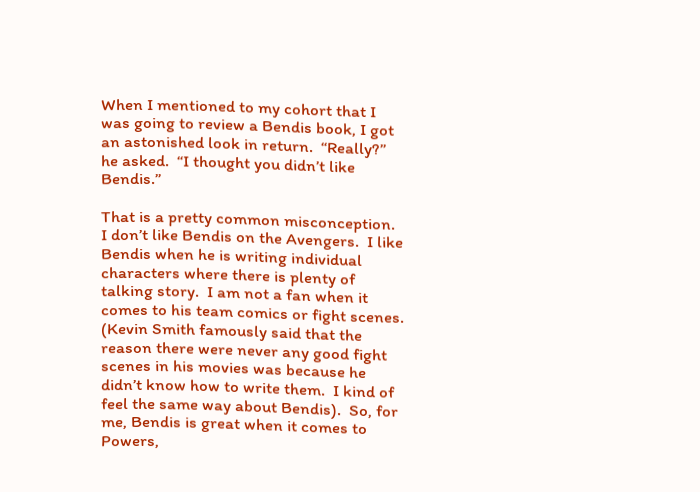When I mentioned to my cohort that I was going to review a Bendis book, I got an astonished look in return.  “Really?” he asked.  “I thought you didn’t like Bendis.”

That is a pretty common misconception.  I don’t like Bendis on the Avengers.  I like Bendis when he is writing individual characters where there is plenty of talking story.  I am not a fan when it comes to his team comics or fight scenes.  (Kevin Smith famously said that the reason there were never any good fight scenes in his movies was because he didn’t know how to write them.  I kind of feel the same way about Bendis).  So, for me, Bendis is great when it comes to Powers,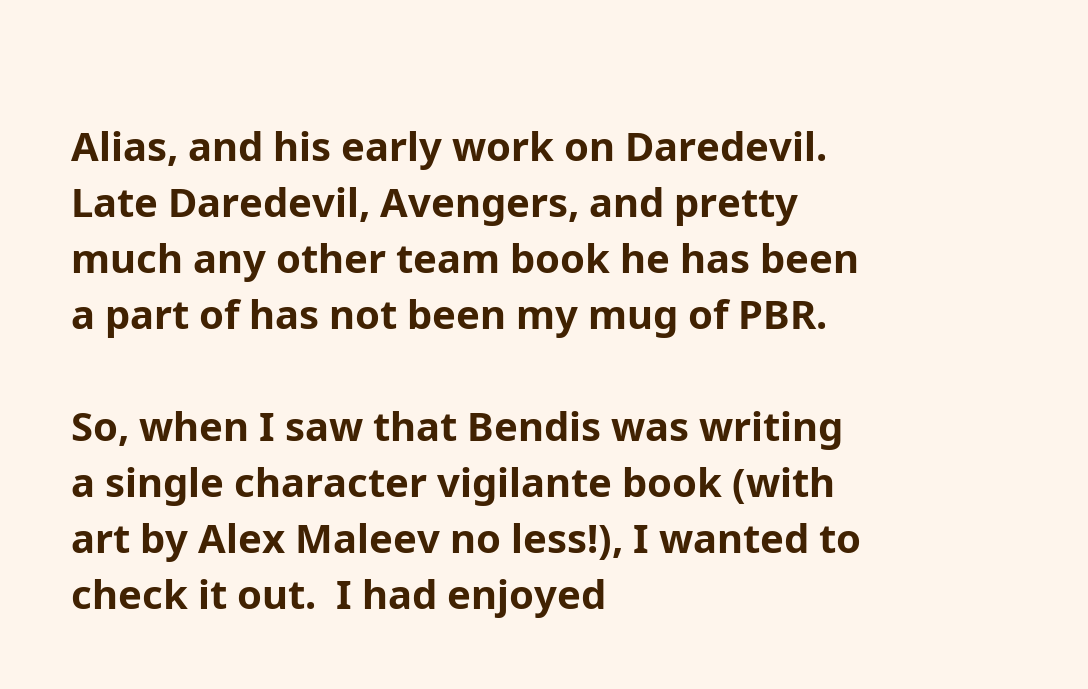Alias, and his early work on Daredevil.  Late Daredevil, Avengers, and pretty much any other team book he has been a part of has not been my mug of PBR.

So, when I saw that Bendis was writing a single character vigilante book (with art by Alex Maleev no less!), I wanted to check it out.  I had enjoyed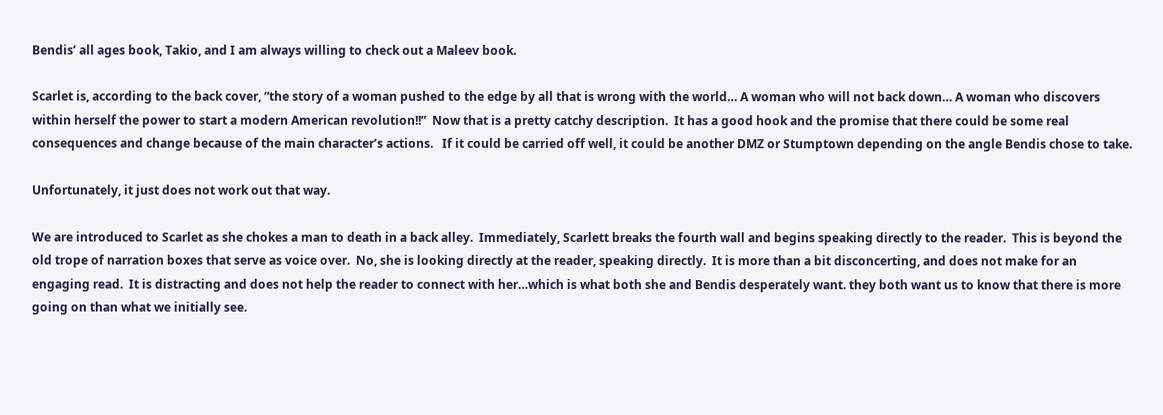Bendis’ all ages book, Takio, and I am always willing to check out a Maleev book.

Scarlet is, according to the back cover, “the story of a woman pushed to the edge by all that is wrong with the world… A woman who will not back down… A woman who discovers within herself the power to start a modern American revolution!!”  Now that is a pretty catchy description.  It has a good hook and the promise that there could be some real consequences and change because of the main character’s actions.   If it could be carried off well, it could be another DMZ or Stumptown depending on the angle Bendis chose to take.

Unfortunately, it just does not work out that way.

We are introduced to Scarlet as she chokes a man to death in a back alley.  Immediately, Scarlett breaks the fourth wall and begins speaking directly to the reader.  This is beyond the old trope of narration boxes that serve as voice over.  No, she is looking directly at the reader, speaking directly.  It is more than a bit disconcerting, and does not make for an engaging read.  It is distracting and does not help the reader to connect with her…which is what both she and Bendis desperately want. they both want us to know that there is more going on than what we initially see.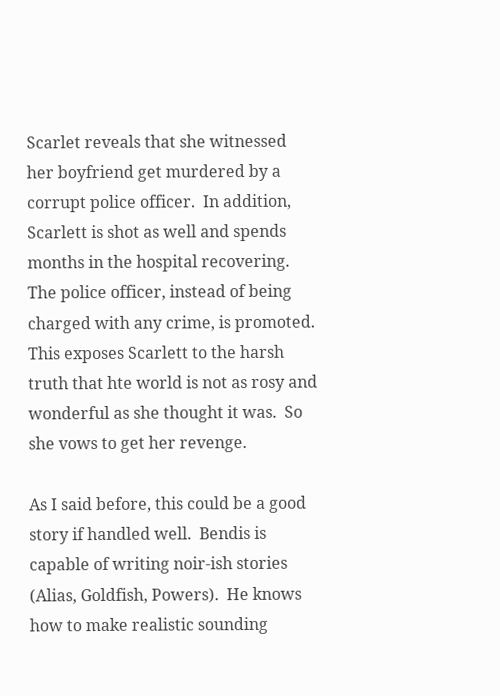Scarlet reveals that she witnessed her boyfriend get murdered by a corrupt police officer.  In addition, Scarlett is shot as well and spends months in the hospital recovering.  The police officer, instead of being charged with any crime, is promoted.  This exposes Scarlett to the harsh truth that hte world is not as rosy and wonderful as she thought it was.  So she vows to get her revenge.

As I said before, this could be a good story if handled well.  Bendis is capable of writing noir-ish stories (Alias, Goldfish, Powers).  He knows how to make realistic sounding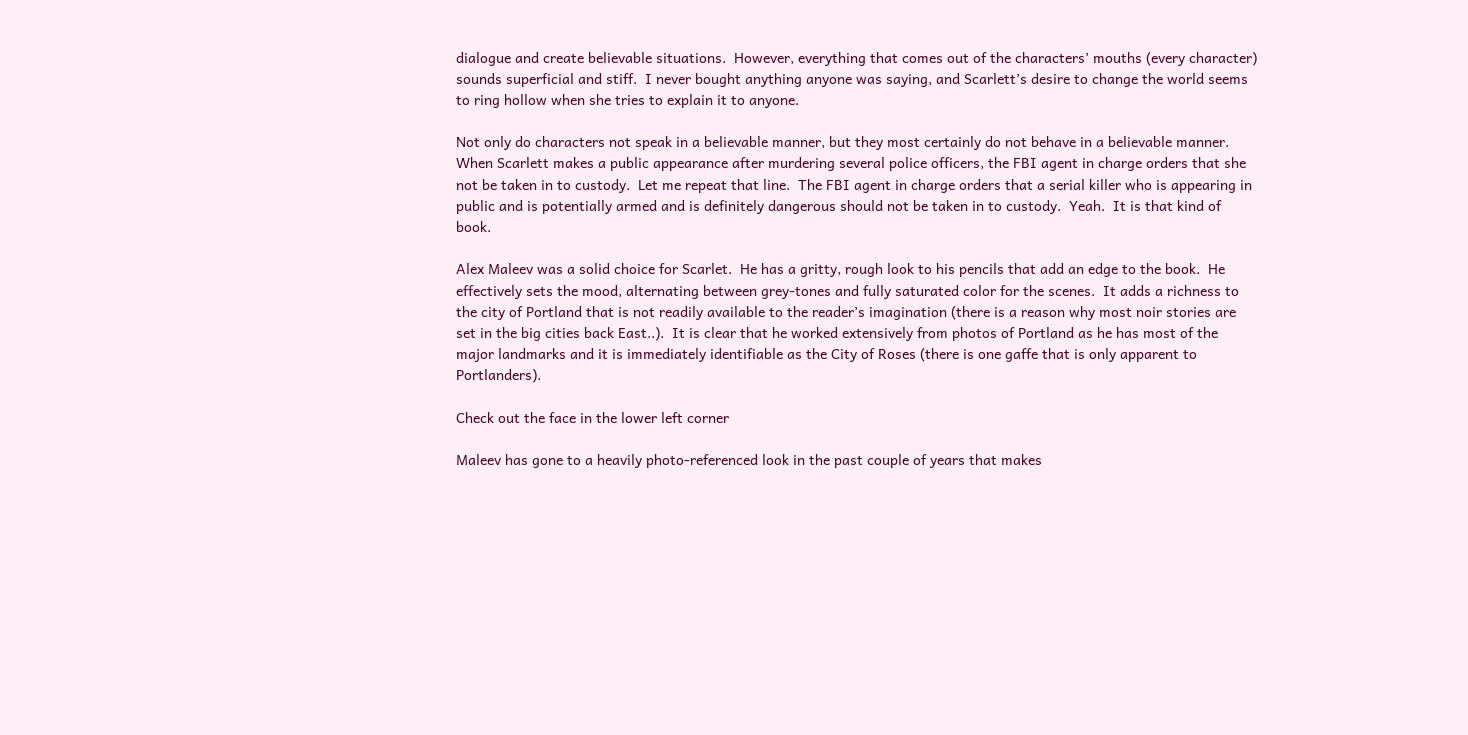dialogue and create believable situations.  However, everything that comes out of the characters’ mouths (every character) sounds superficial and stiff.  I never bought anything anyone was saying, and Scarlett’s desire to change the world seems to ring hollow when she tries to explain it to anyone.

Not only do characters not speak in a believable manner, but they most certainly do not behave in a believable manner.  When Scarlett makes a public appearance after murdering several police officers, the FBI agent in charge orders that she not be taken in to custody.  Let me repeat that line.  The FBI agent in charge orders that a serial killer who is appearing in public and is potentially armed and is definitely dangerous should not be taken in to custody.  Yeah.  It is that kind of book.

Alex Maleev was a solid choice for Scarlet.  He has a gritty, rough look to his pencils that add an edge to the book.  He effectively sets the mood, alternating between grey-tones and fully saturated color for the scenes.  It adds a richness to the city of Portland that is not readily available to the reader’s imagination (there is a reason why most noir stories are set in the big cities back East..).  It is clear that he worked extensively from photos of Portland as he has most of the major landmarks and it is immediately identifiable as the City of Roses (there is one gaffe that is only apparent to Portlanders).

Check out the face in the lower left corner

Maleev has gone to a heavily photo-referenced look in the past couple of years that makes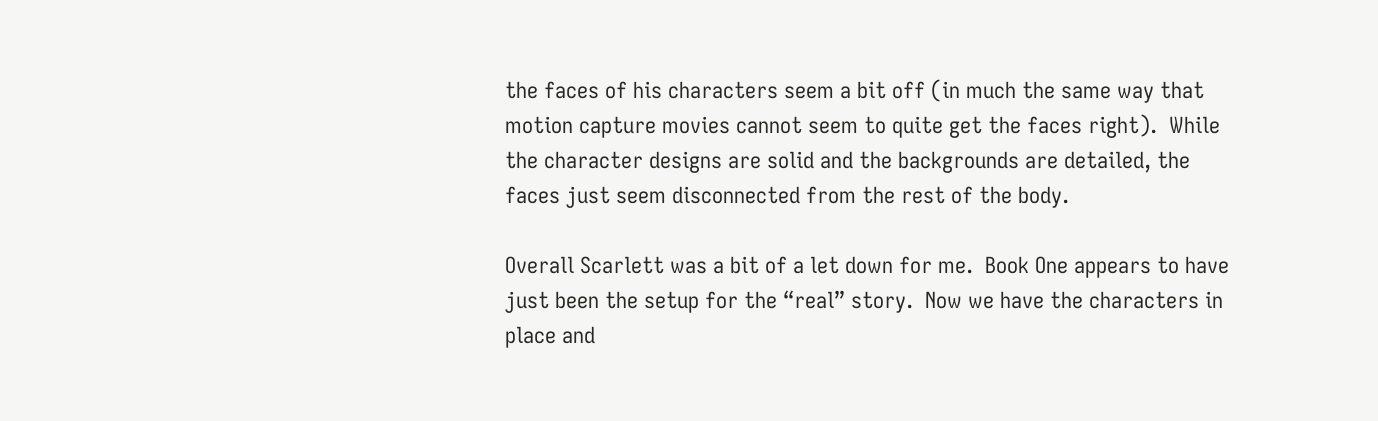the faces of his characters seem a bit off (in much the same way that motion capture movies cannot seem to quite get the faces right).  While the character designs are solid and the backgrounds are detailed, the faces just seem disconnected from the rest of the body.

Overall Scarlett was a bit of a let down for me.  Book One appears to have just been the setup for the “real” story.  Now we have the characters in place and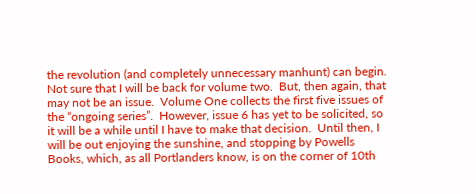the revolution (and completely unnecessary manhunt) can begin.  Not sure that I will be back for volume two.  But, then again, that may not be an issue.  Volume One collects the first five issues of the “ongoing series”.  However, issue 6 has yet to be solicited, so it will be a while until I have to make that decision.  Until then, I will be out enjoying the sunshine, and stopping by Powells Books, which, as all Portlanders know, is on the corner of 10th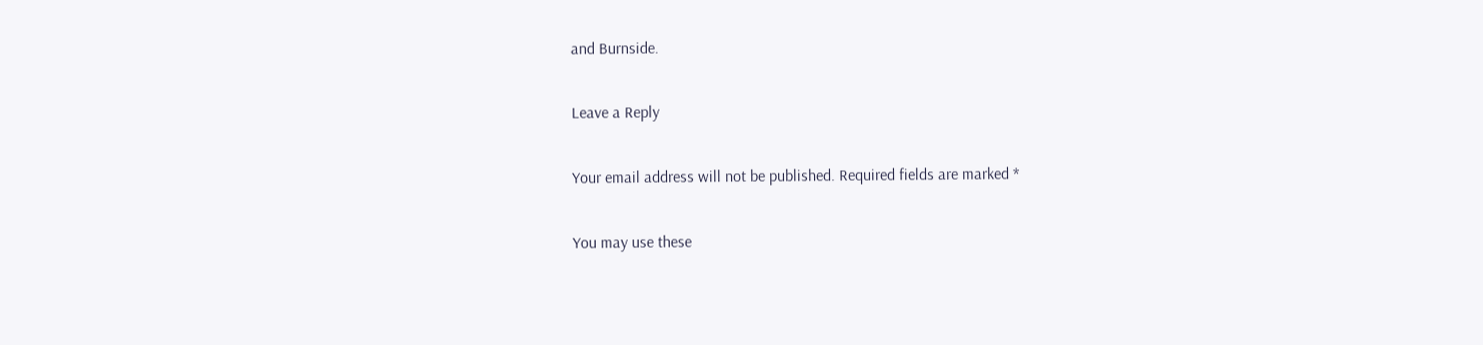and Burnside.

Leave a Reply

Your email address will not be published. Required fields are marked *

You may use these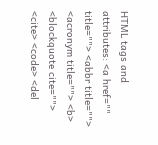HTML tags and attributes: <a href="" title=""> <abbr title=""> <acronym title=""> <b> <blockquote cite=""> <cite> <code> <del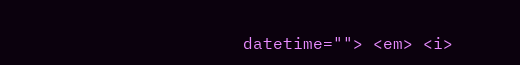datetime=""> <em> <i>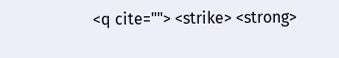<q cite=""> <strike> <strong>